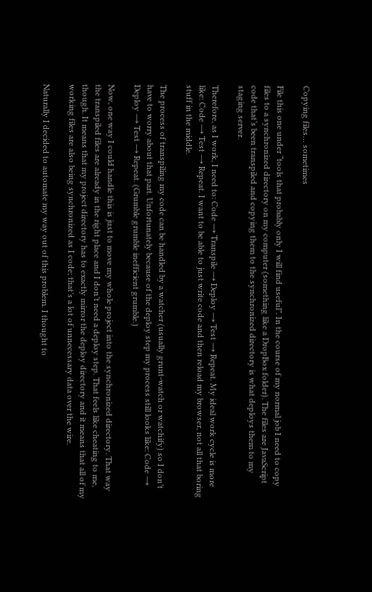Copying files… sometimes

File this one under “tools that probably only I will find useful”. In the course of my normal job I need to copy files to a synchronized directory on my computer (something like a DropBox folder). The files are JavaScript code that’s been transpiled and copying them to the synchronized directory is what deploys them to my staging server.

Therefore, as I work, I need to: Code → Transpile → Deploy → Test → Repeat. My ideal work cycle is more like: Code → Test → Repeat. I want to be able to just write code and then reload my browser, not all that boring stuff in the middle.

The process of transpiling my code can be handled by a watcher (usually grunt-watch or watchify) so I don’t have to worry about that part. Unfortunately because of the deploy step my process still looks like: Code → Deploy → Test → Repeat. (Grumble grumble inefficient grumble.)

Now, one way I could handle this is just to move my whole project into the synchronized directory. That way the transpiled files are already in the right place and I don’t need a deploy step. That feels like cheating to me, though. It means that my project directory has to exactly mirror the deploy directory and it means that all of my working files are also being synchronized as I code; that’s a lot of unnecessary data over the wire.

Naturally I decided to automate my way out of this problem. I thought to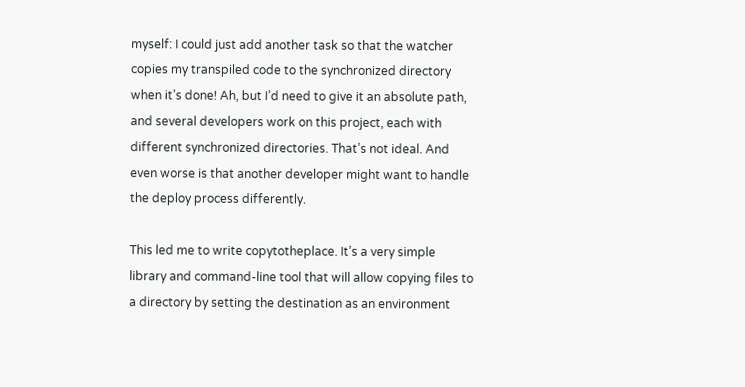myself: I could just add another task so that the watcher copies my transpiled code to the synchronized directory when it’s done! Ah, but I’d need to give it an absolute path, and several developers work on this project, each with different synchronized directories. That’s not ideal. And even worse is that another developer might want to handle the deploy process differently.

This led me to write copytotheplace. It’s a very simple library and command-line tool that will allow copying files to a directory by setting the destination as an environment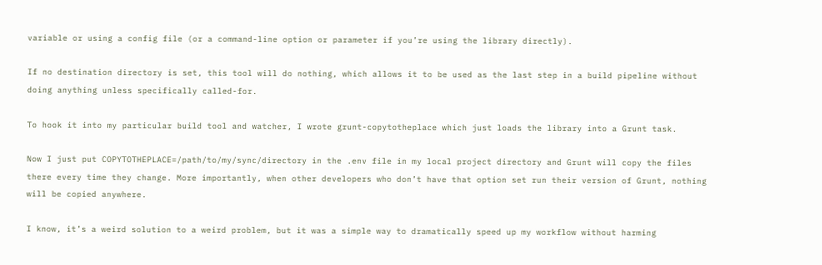variable or using a config file (or a command-line option or parameter if you’re using the library directly).

If no destination directory is set, this tool will do nothing, which allows it to be used as the last step in a build pipeline without doing anything unless specifically called-for.

To hook it into my particular build tool and watcher, I wrote grunt-copytotheplace which just loads the library into a Grunt task.

Now I just put COPYTOTHEPLACE=/path/to/my/sync/directory in the .env file in my local project directory and Grunt will copy the files there every time they change. More importantly, when other developers who don’t have that option set run their version of Grunt, nothing will be copied anywhere.

I know, it’s a weird solution to a weird problem, but it was a simple way to dramatically speed up my workflow without harming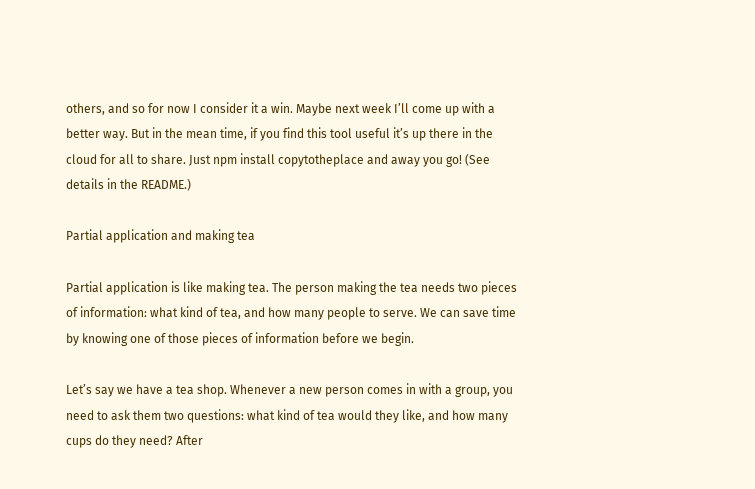others, and so for now I consider it a win. Maybe next week I’ll come up with a better way. But in the mean time, if you find this tool useful it’s up there in the cloud for all to share. Just npm install copytotheplace and away you go! (See details in the README.)

Partial application and making tea

Partial application is like making tea. The person making the tea needs two pieces of information: what kind of tea, and how many people to serve. We can save time by knowing one of those pieces of information before we begin.

Let’s say we have a tea shop. Whenever a new person comes in with a group, you need to ask them two questions: what kind of tea would they like, and how many cups do they need? After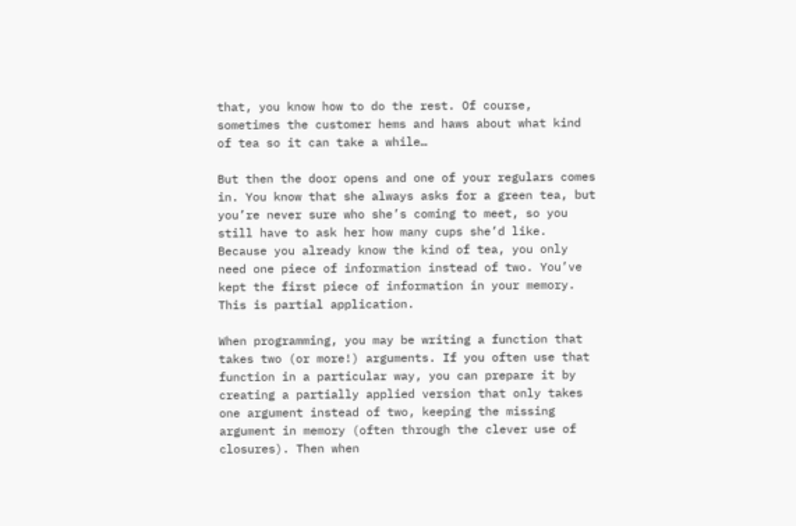that, you know how to do the rest. Of course, sometimes the customer hems and haws about what kind of tea so it can take a while…

But then the door opens and one of your regulars comes in. You know that she always asks for a green tea, but you’re never sure who she’s coming to meet, so you still have to ask her how many cups she’d like. Because you already know the kind of tea, you only need one piece of information instead of two. You’ve kept the first piece of information in your memory. This is partial application.

When programming, you may be writing a function that takes two (or more!) arguments. If you often use that function in a particular way, you can prepare it by creating a partially applied version that only takes one argument instead of two, keeping the missing argument in memory (often through the clever use of closures). Then when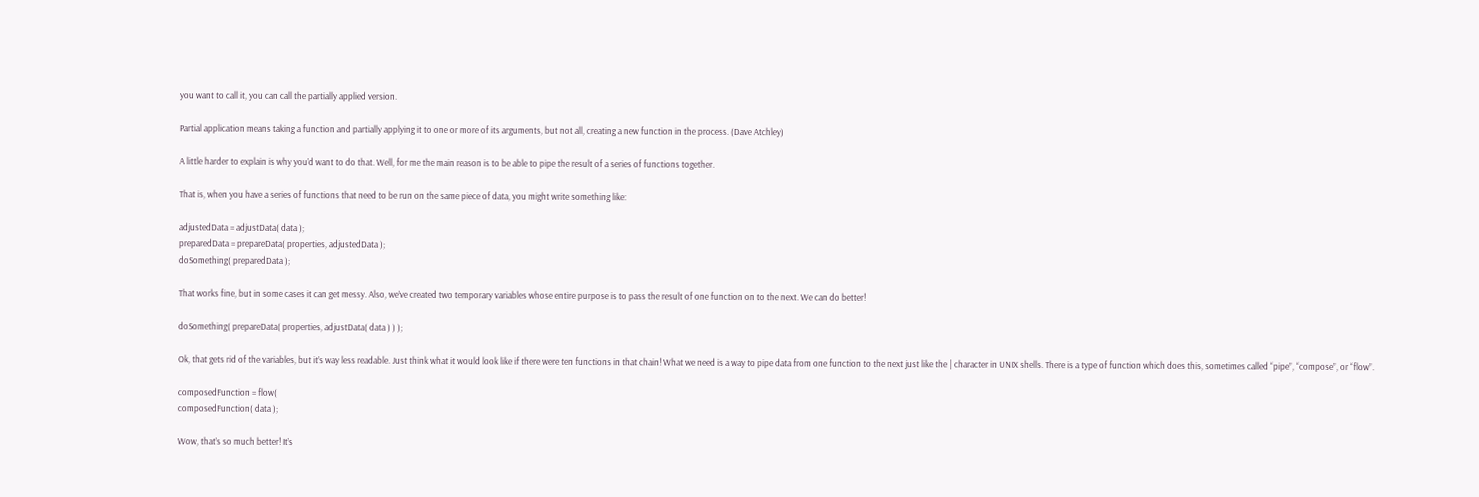you want to call it, you can call the partially applied version.

Partial application means taking a function and partially applying it to one or more of its arguments, but not all, creating a new function in the process. (Dave Atchley)

A little harder to explain is why you’d want to do that. Well, for me the main reason is to be able to pipe the result of a series of functions together.

That is, when you have a series of functions that need to be run on the same piece of data, you might write something like:

adjustedData = adjustData( data );
preparedData = prepareData( properties, adjustedData );
doSomething( preparedData );

That works fine, but in some cases it can get messy. Also, we’ve created two temporary variables whose entire purpose is to pass the result of one function on to the next. We can do better!

doSomething( prepareData( properties, adjustData( data ) ) );

Ok, that gets rid of the variables, but it’s way less readable. Just think what it would look like if there were ten functions in that chain! What we need is a way to pipe data from one function to the next just like the | character in UNIX shells. There is a type of function which does this, sometimes called “pipe”, “compose”, or “flow”.

composedFunction = flow(
composedFunction( data );

Wow, that’s so much better! It’s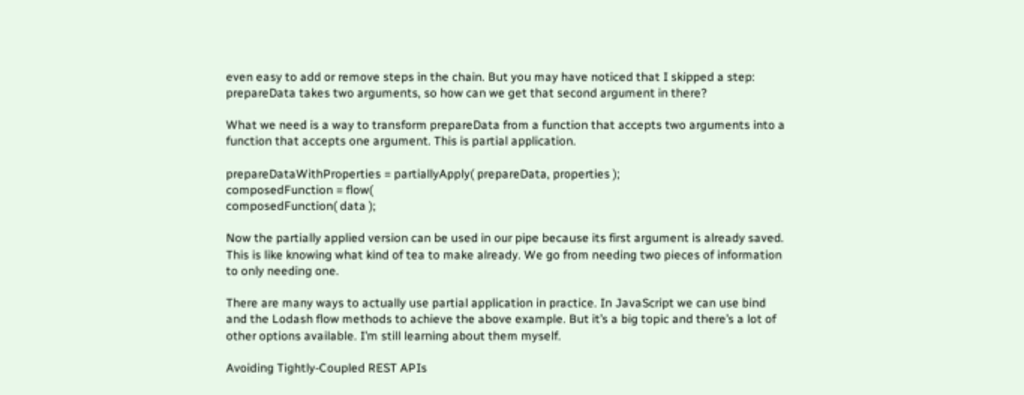even easy to add or remove steps in the chain. But you may have noticed that I skipped a step: prepareData takes two arguments, so how can we get that second argument in there?

What we need is a way to transform prepareData from a function that accepts two arguments into a function that accepts one argument. This is partial application.

prepareDataWithProperties = partiallyApply( prepareData, properties );
composedFunction = flow(
composedFunction( data );

Now the partially applied version can be used in our pipe because its first argument is already saved. This is like knowing what kind of tea to make already. We go from needing two pieces of information to only needing one.

There are many ways to actually use partial application in practice. In JavaScript we can use bind and the Lodash flow methods to achieve the above example. But it’s a big topic and there’s a lot of other options available. I’m still learning about them myself.

Avoiding Tightly-Coupled REST APIs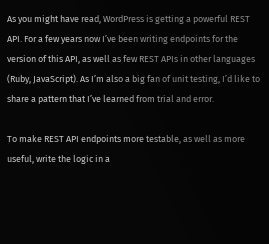As you might have read, WordPress is getting a powerful REST API. For a few years now I’ve been writing endpoints for the version of this API, as well as few REST APIs in other languages (Ruby, JavaScript). As I’m also a big fan of unit testing, I’d like to share a pattern that I’ve learned from trial and error.

To make REST API endpoints more testable, as well as more useful, write the logic in a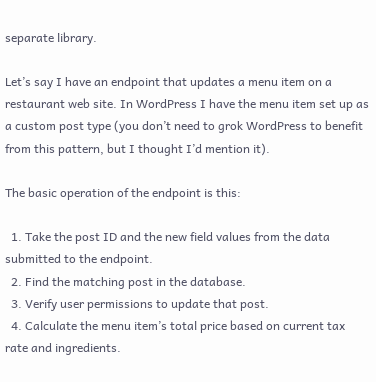separate library.

Let’s say I have an endpoint that updates a menu item on a restaurant web site. In WordPress I have the menu item set up as a custom post type (you don’t need to grok WordPress to benefit from this pattern, but I thought I’d mention it).

The basic operation of the endpoint is this:

  1. Take the post ID and the new field values from the data submitted to the endpoint.
  2. Find the matching post in the database.
  3. Verify user permissions to update that post.
  4. Calculate the menu item’s total price based on current tax rate and ingredients.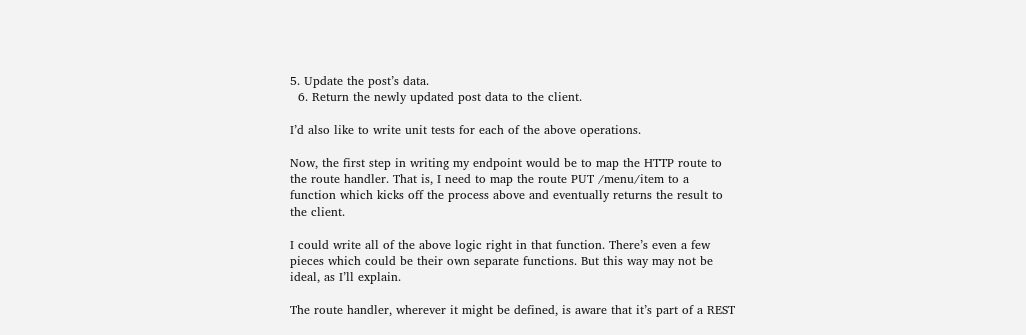5. Update the post’s data.
  6. Return the newly updated post data to the client.

I’d also like to write unit tests for each of the above operations.

Now, the first step in writing my endpoint would be to map the HTTP route to the route handler. That is, I need to map the route PUT /menu/item to a function which kicks off the process above and eventually returns the result to the client.

I could write all of the above logic right in that function. There’s even a few pieces which could be their own separate functions. But this way may not be ideal, as I’ll explain.

The route handler, wherever it might be defined, is aware that it’s part of a REST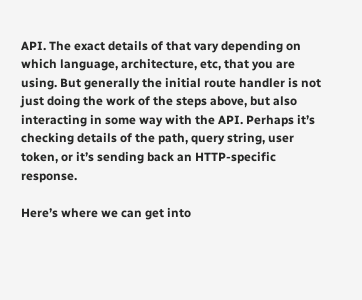API. The exact details of that vary depending on which language, architecture, etc, that you are using. But generally the initial route handler is not just doing the work of the steps above, but also interacting in some way with the API. Perhaps it’s checking details of the path, query string, user token, or it’s sending back an HTTP-specific response.

Here’s where we can get into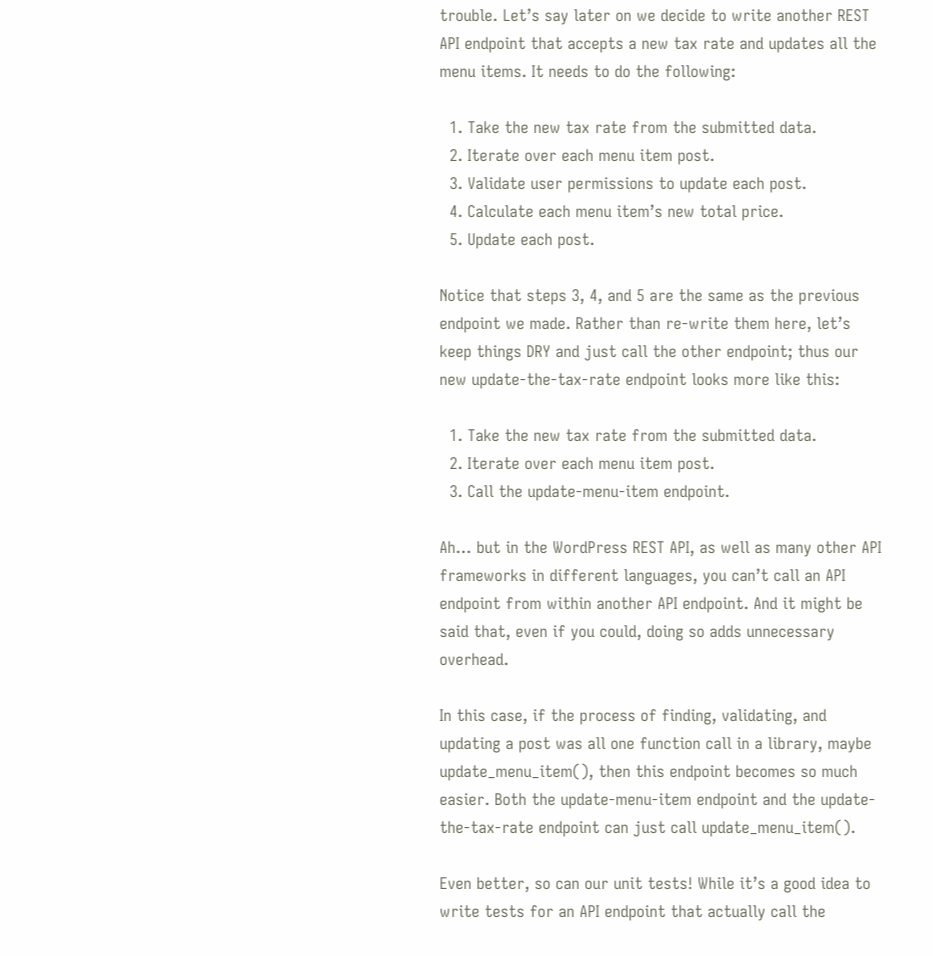trouble. Let’s say later on we decide to write another REST API endpoint that accepts a new tax rate and updates all the menu items. It needs to do the following:

  1. Take the new tax rate from the submitted data.
  2. Iterate over each menu item post.
  3. Validate user permissions to update each post.
  4. Calculate each menu item’s new total price.
  5. Update each post.

Notice that steps 3, 4, and 5 are the same as the previous endpoint we made. Rather than re-write them here, let’s keep things DRY and just call the other endpoint; thus our new update-the-tax-rate endpoint looks more like this:

  1. Take the new tax rate from the submitted data.
  2. Iterate over each menu item post.
  3. Call the update-menu-item endpoint.

Ah… but in the WordPress REST API, as well as many other API frameworks in different languages, you can’t call an API endpoint from within another API endpoint. And it might be said that, even if you could, doing so adds unnecessary overhead.

In this case, if the process of finding, validating, and updating a post was all one function call in a library, maybe update_menu_item(), then this endpoint becomes so much easier. Both the update-menu-item endpoint and the update-the-tax-rate endpoint can just call update_menu_item().

Even better, so can our unit tests! While it’s a good idea to write tests for an API endpoint that actually call the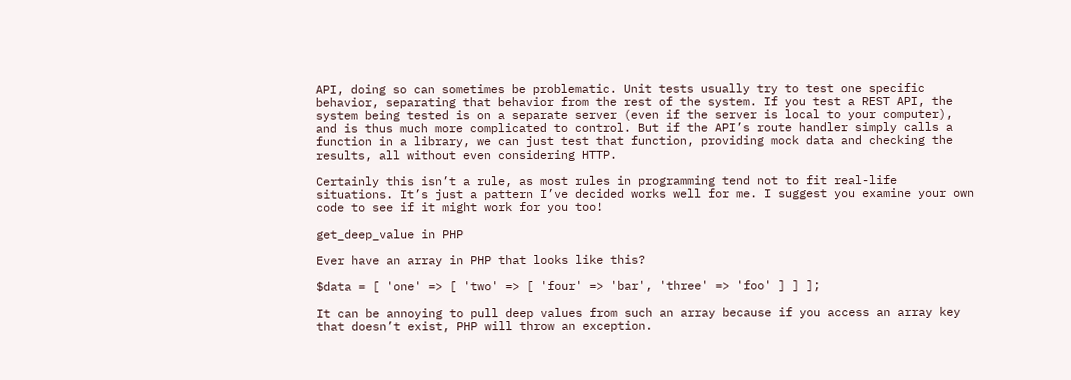API, doing so can sometimes be problematic. Unit tests usually try to test one specific behavior, separating that behavior from the rest of the system. If you test a REST API, the system being tested is on a separate server (even if the server is local to your computer), and is thus much more complicated to control. But if the API’s route handler simply calls a function in a library, we can just test that function, providing mock data and checking the results, all without even considering HTTP.

Certainly this isn’t a rule, as most rules in programming tend not to fit real-life situations. It’s just a pattern I’ve decided works well for me. I suggest you examine your own code to see if it might work for you too!

get_deep_value in PHP

Ever have an array in PHP that looks like this?

$data = [ 'one' => [ 'two' => [ 'four' => 'bar', 'three' => 'foo' ] ] ];

It can be annoying to pull deep values from such an array because if you access an array key that doesn’t exist, PHP will throw an exception.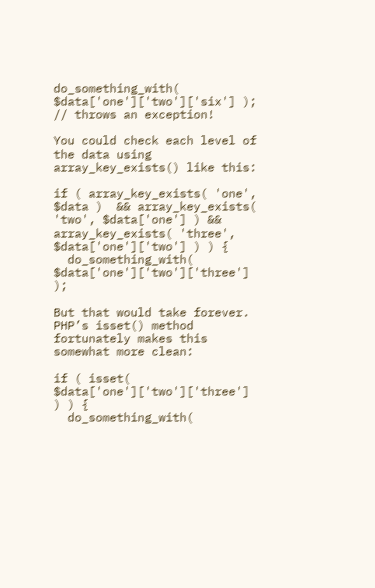do_something_with( $data['one']['two']['six'] ); // throws an exception!

You could check each level of the data using array_key_exists() like this:

if ( array_key_exists( 'one', $data )  && array_key_exists( 'two', $data['one'] ) && array_key_exists( 'three', $data['one']['two'] ) ) {
  do_something_with( $data['one']['two']['three'] );

But that would take forever. PHP’s isset() method fortunately makes this somewhat more clean:

if ( isset( $data['one']['two']['three'] ) ) {
  do_something_with(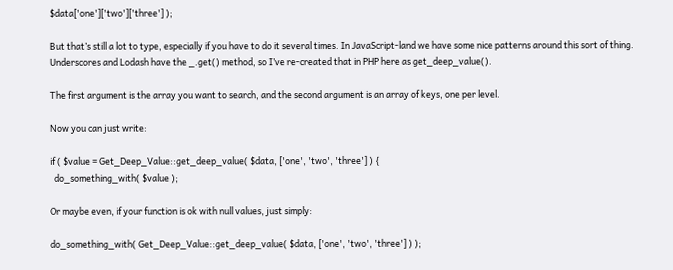$data['one']['two']['three'] );

But that’s still a lot to type, especially if you have to do it several times. In JavaScript-land we have some nice patterns around this sort of thing. Underscores and Lodash have the _.get() method, so I’ve re-created that in PHP here as get_deep_value().

The first argument is the array you want to search, and the second argument is an array of keys, one per level.

Now you can just write:

if ( $value = Get_Deep_Value::get_deep_value( $data, ['one', 'two', 'three'] ) {
  do_something_with( $value );

Or maybe even, if your function is ok with null values, just simply:

do_something_with( Get_Deep_Value::get_deep_value( $data, ['one', 'two', 'three'] ) );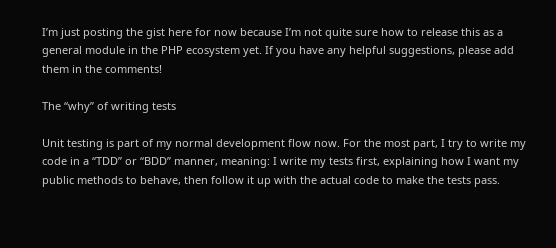I’m just posting the gist here for now because I’m not quite sure how to release this as a general module in the PHP ecosystem yet. If you have any helpful suggestions, please add them in the comments!

The “why” of writing tests

Unit testing is part of my normal development flow now. For the most part, I try to write my code in a “TDD” or “BDD” manner, meaning: I write my tests first, explaining how I want my public methods to behave, then follow it up with the actual code to make the tests pass.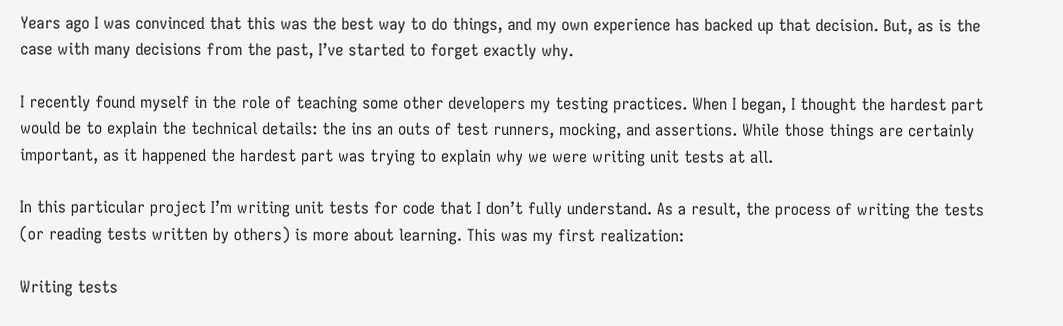Years ago I was convinced that this was the best way to do things, and my own experience has backed up that decision. But, as is the case with many decisions from the past, I’ve started to forget exactly why.

I recently found myself in the role of teaching some other developers my testing practices. When I began, I thought the hardest part would be to explain the technical details: the ins an outs of test runners, mocking, and assertions. While those things are certainly important, as it happened the hardest part was trying to explain why we were writing unit tests at all.

In this particular project I’m writing unit tests for code that I don’t fully understand. As a result, the process of writing the tests (or reading tests written by others) is more about learning. This was my first realization:

Writing tests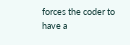forces the coder to have a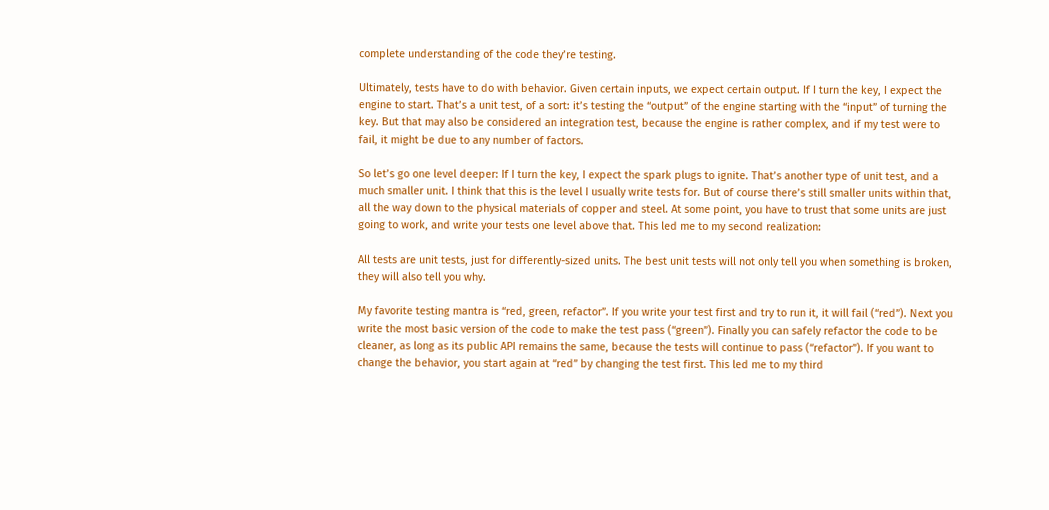complete understanding of the code they’re testing.

Ultimately, tests have to do with behavior. Given certain inputs, we expect certain output. If I turn the key, I expect the engine to start. That’s a unit test, of a sort: it’s testing the “output” of the engine starting with the “input” of turning the key. But that may also be considered an integration test, because the engine is rather complex, and if my test were to fail, it might be due to any number of factors.

So let’s go one level deeper: If I turn the key, I expect the spark plugs to ignite. That’s another type of unit test, and a much smaller unit. I think that this is the level I usually write tests for. But of course there’s still smaller units within that, all the way down to the physical materials of copper and steel. At some point, you have to trust that some units are just going to work, and write your tests one level above that. This led me to my second realization:

All tests are unit tests, just for differently-sized units. The best unit tests will not only tell you when something is broken, they will also tell you why.

My favorite testing mantra is “red, green, refactor”. If you write your test first and try to run it, it will fail (“red”). Next you write the most basic version of the code to make the test pass (“green”). Finally you can safely refactor the code to be cleaner, as long as its public API remains the same, because the tests will continue to pass (“refactor”). If you want to change the behavior, you start again at “red” by changing the test first. This led me to my third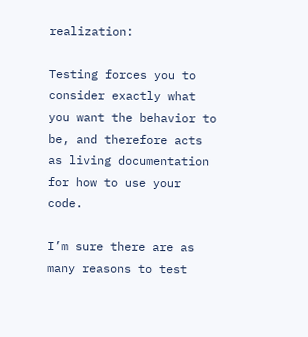realization:

Testing forces you to consider exactly what you want the behavior to be, and therefore acts as living documentation for how to use your code.

I’m sure there are as many reasons to test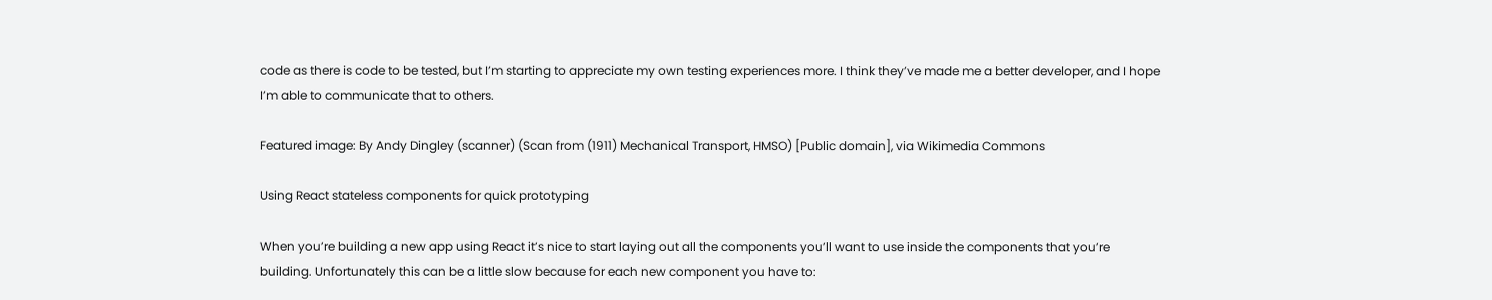code as there is code to be tested, but I’m starting to appreciate my own testing experiences more. I think they’ve made me a better developer, and I hope I’m able to communicate that to others.

Featured image: By Andy Dingley (scanner) (Scan from (1911) Mechanical Transport, HMSO) [Public domain], via Wikimedia Commons

Using React stateless components for quick prototyping

When you’re building a new app using React it’s nice to start laying out all the components you’ll want to use inside the components that you’re building. Unfortunately this can be a little slow because for each new component you have to: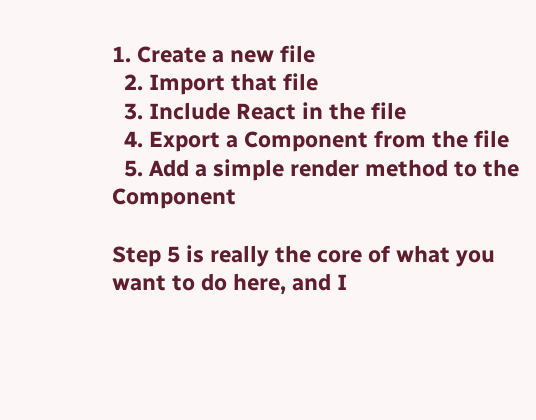1. Create a new file
  2. Import that file
  3. Include React in the file
  4. Export a Component from the file
  5. Add a simple render method to the Component

Step 5 is really the core of what you want to do here, and I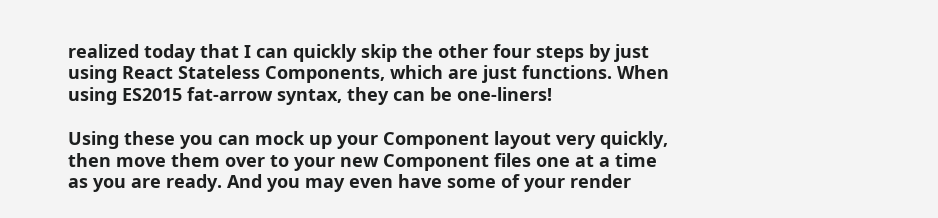realized today that I can quickly skip the other four steps by just using React Stateless Components, which are just functions. When using ES2015 fat-arrow syntax, they can be one-liners!

Using these you can mock up your Component layout very quickly, then move them over to your new Component files one at a time as you are ready. And you may even have some of your render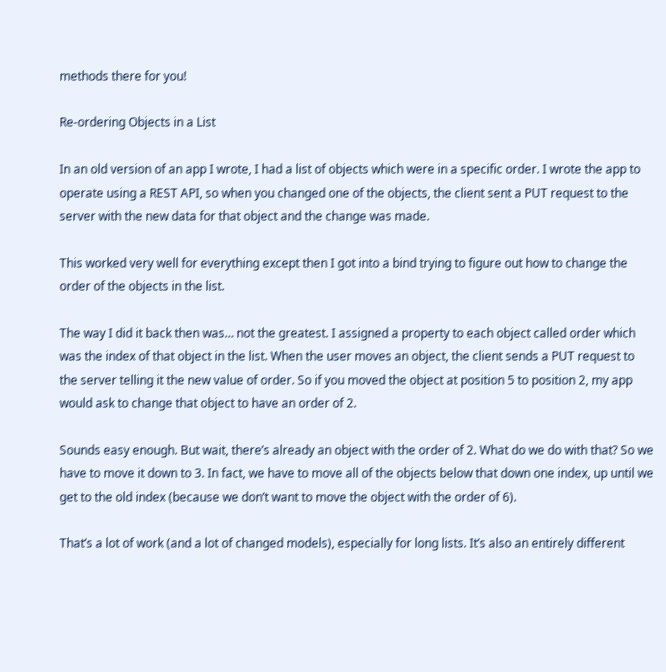methods there for you!

Re-ordering Objects in a List

In an old version of an app I wrote, I had a list of objects which were in a specific order. I wrote the app to operate using a REST API, so when you changed one of the objects, the client sent a PUT request to the server with the new data for that object and the change was made.

This worked very well for everything except then I got into a bind trying to figure out how to change the order of the objects in the list.

The way I did it back then was… not the greatest. I assigned a property to each object called order which was the index of that object in the list. When the user moves an object, the client sends a PUT request to the server telling it the new value of order. So if you moved the object at position 5 to position 2, my app would ask to change that object to have an order of 2.

Sounds easy enough. But wait, there’s already an object with the order of 2. What do we do with that? So we have to move it down to 3. In fact, we have to move all of the objects below that down one index, up until we get to the old index (because we don’t want to move the object with the order of 6).

That’s a lot of work (and a lot of changed models), especially for long lists. It’s also an entirely different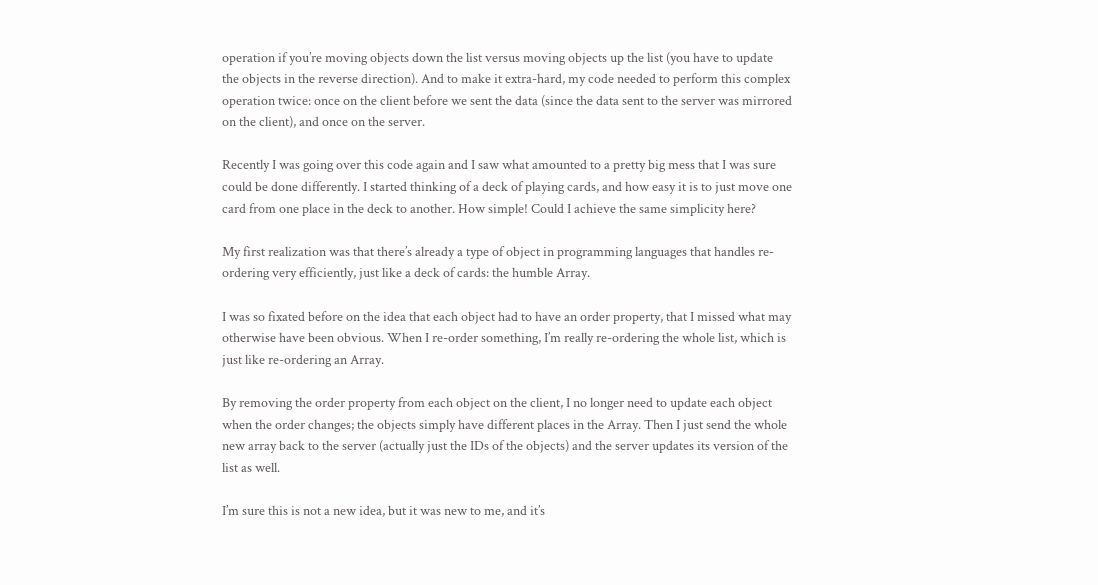operation if you’re moving objects down the list versus moving objects up the list (you have to update the objects in the reverse direction). And to make it extra-hard, my code needed to perform this complex operation twice: once on the client before we sent the data (since the data sent to the server was mirrored on the client), and once on the server.

Recently I was going over this code again and I saw what amounted to a pretty big mess that I was sure could be done differently. I started thinking of a deck of playing cards, and how easy it is to just move one card from one place in the deck to another. How simple! Could I achieve the same simplicity here?

My first realization was that there’s already a type of object in programming languages that handles re-ordering very efficiently, just like a deck of cards: the humble Array.

I was so fixated before on the idea that each object had to have an order property, that I missed what may otherwise have been obvious. When I re-order something, I’m really re-ordering the whole list, which is just like re-ordering an Array.

By removing the order property from each object on the client, I no longer need to update each object when the order changes; the objects simply have different places in the Array. Then I just send the whole new array back to the server (actually just the IDs of the objects) and the server updates its version of the list as well.

I’m sure this is not a new idea, but it was new to me, and it’s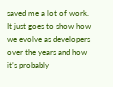saved me a lot of work. It just goes to show how we evolve as developers over the years and how it’s probably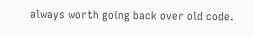always worth going back over old code.